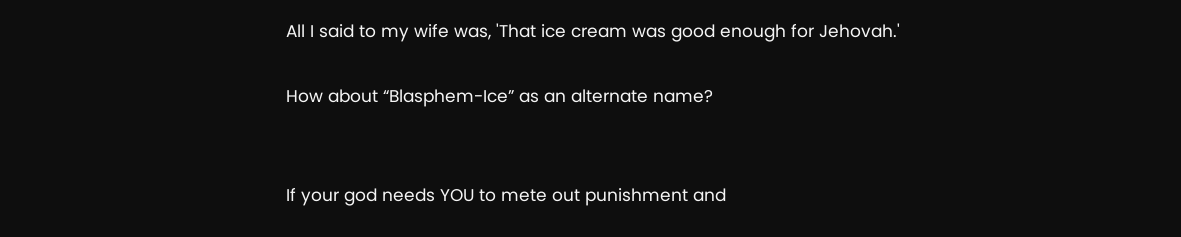All I said to my wife was, 'That ice cream was good enough for Jehovah.'

How about “Blasphem-Ice” as an alternate name?


If your god needs YOU to mete out punishment and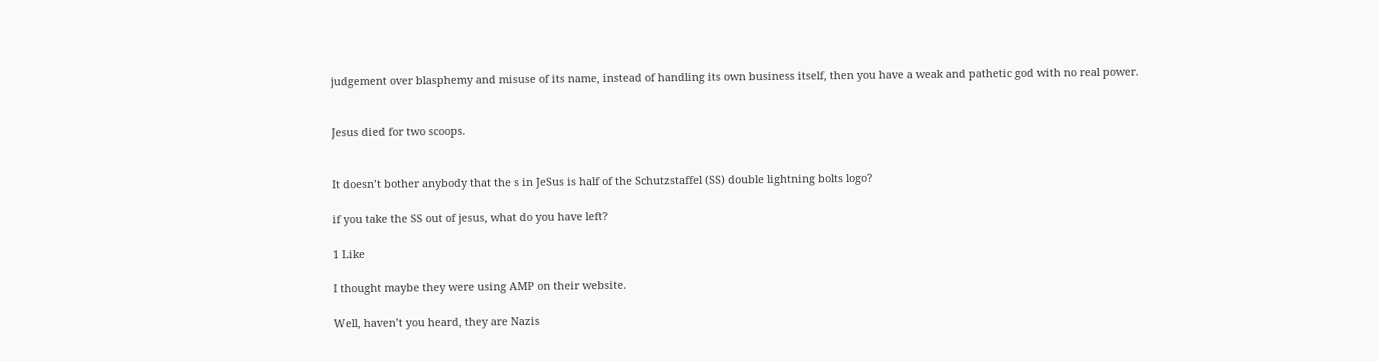judgement over blasphemy and misuse of its name, instead of handling its own business itself, then you have a weak and pathetic god with no real power.


Jesus died for two scoops.


It doesn’t bother anybody that the s in JeSus is half of the Schutzstaffel (SS) double lightning bolts logo?

if you take the SS out of jesus, what do you have left?

1 Like

I thought maybe they were using AMP on their website.

Well, haven’t you heard, they are Nazis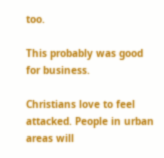too.

This probably was good for business.

Christians love to feel attacked. People in urban areas will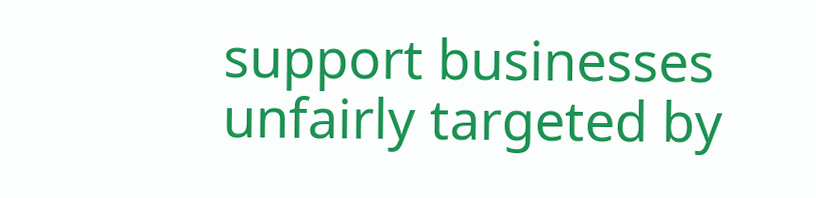support businesses unfairly targeted by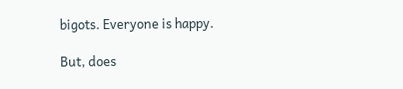bigots. Everyone is happy.

But, does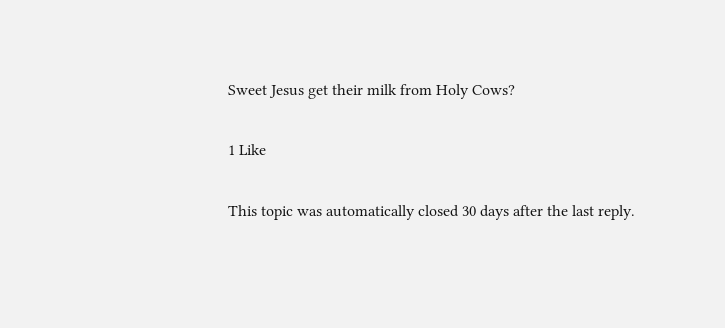Sweet Jesus get their milk from Holy Cows?

1 Like

This topic was automatically closed 30 days after the last reply.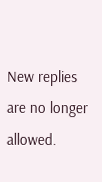New replies are no longer allowed.